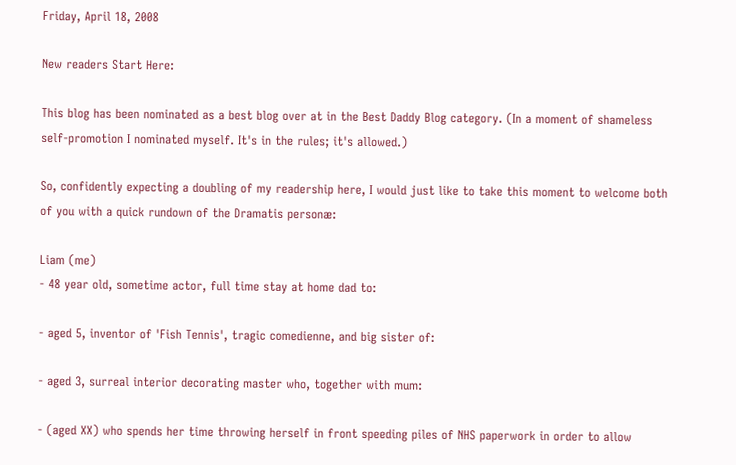Friday, April 18, 2008

New readers Start Here:

This blog has been nominated as a best blog over at in the Best Daddy Blog category. (In a moment of shameless self-promotion I nominated myself. It's in the rules; it's allowed.)

So, confidently expecting a doubling of my readership here, I would just like to take this moment to welcome both of you with a quick rundown of the Dramatis personæ:

Liam (me)
- 48 year old, sometime actor, full time stay at home dad to:

- aged 5, inventor of 'Fish Tennis', tragic comedienne, and big sister of:

- aged 3, surreal interior decorating master who, together with mum:

- (aged XX) who spends her time throwing herself in front speeding piles of NHS paperwork in order to allow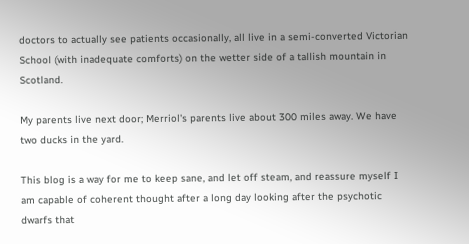doctors to actually see patients occasionally, all live in a semi-converted Victorian School (with inadequate comforts) on the wetter side of a tallish mountain in Scotland.

My parents live next door; Merriol's parents live about 300 miles away. We have two ducks in the yard.

This blog is a way for me to keep sane, and let off steam, and reassure myself I am capable of coherent thought after a long day looking after the psychotic dwarfs that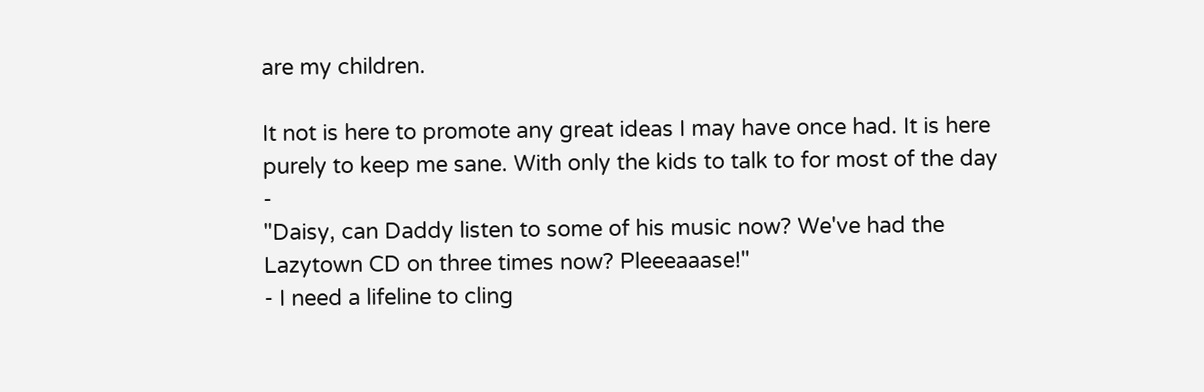are my children.

It not is here to promote any great ideas I may have once had. It is here purely to keep me sane. With only the kids to talk to for most of the day -
"Daisy, can Daddy listen to some of his music now? We've had the Lazytown CD on three times now? Pleeeaaase!"
- I need a lifeline to cling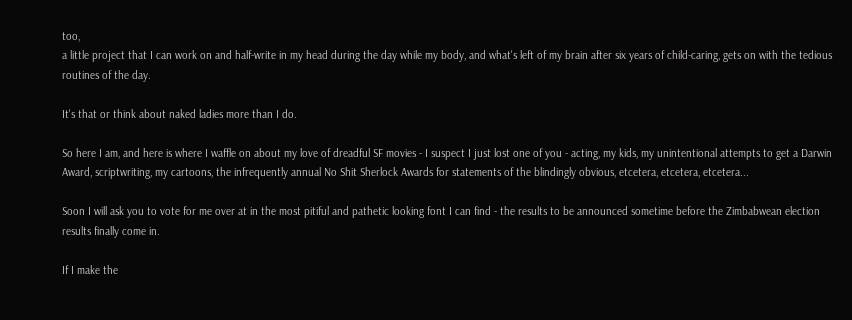too,
a little project that I can work on and half-write in my head during the day while my body, and what's left of my brain after six years of child-caring, gets on with the tedious routines of the day.

It's that or think about naked ladies more than I do.

So here I am, and here is where I waffle on about my love of dreadful SF movies - I suspect I just lost one of you - acting, my kids, my unintentional attempts to get a Darwin Award, scriptwriting, my cartoons, the infrequently annual No Shit Sherlock Awards for statements of the blindingly obvious, etcetera, etcetera, etcetera...

Soon I will ask you to vote for me over at in the most pitiful and pathetic looking font I can find - the results to be announced sometime before the Zimbabwean election results finally come in.

If I make the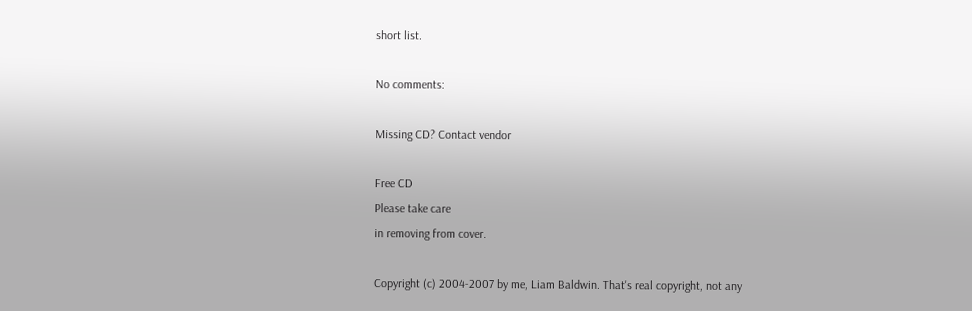short list.

No comments:

Missing CD? Contact vendor

Free CD
Please take care
in removing from cover.

Copyright (c) 2004-2007 by me, Liam Baldwin. That's real copyright, not any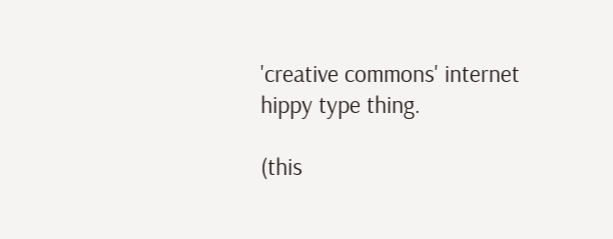'creative commons' internet hippy type thing.

(this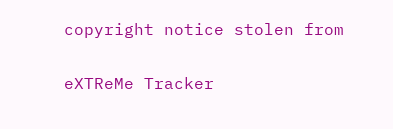copyright notice stolen from

eXTReMe Tracker